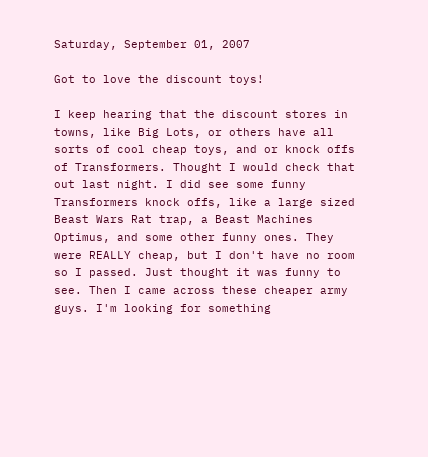Saturday, September 01, 2007

Got to love the discount toys!

I keep hearing that the discount stores in towns, like Big Lots, or others have all sorts of cool cheap toys, and or knock offs of Transformers. Thought I would check that out last night. I did see some funny Transformers knock offs, like a large sized Beast Wars Rat trap, a Beast Machines Optimus, and some other funny ones. They were REALLY cheap, but I don't have no room so I passed. Just thought it was funny to see. Then I came across these cheaper army guys. I'm looking for something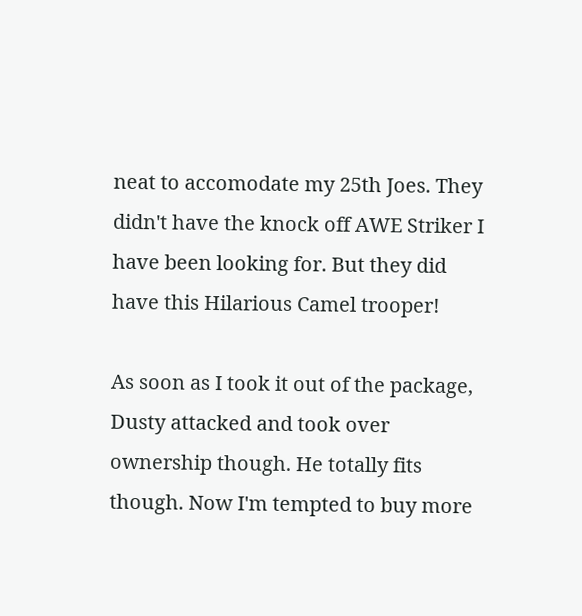neat to accomodate my 25th Joes. They didn't have the knock off AWE Striker I have been looking for. But they did have this Hilarious Camel trooper!

As soon as I took it out of the package, Dusty attacked and took over ownership though. He totally fits though. Now I'm tempted to buy more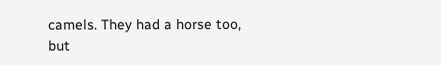camels. They had a horse too, but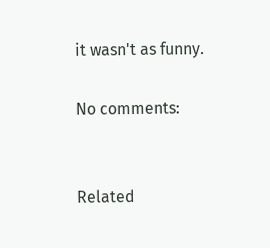it wasn't as funny.

No comments:


Related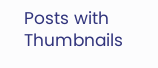Posts with Thumbnails